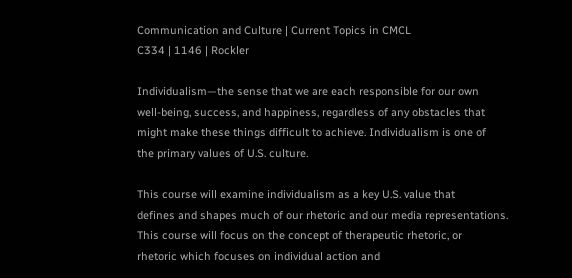Communication and Culture | Current Topics in CMCL
C334 | 1146 | Rockler

Individualism—the sense that we are each responsible for our own
well-being, success, and happiness, regardless of any obstacles that
might make these things difficult to achieve. Individualism is one of
the primary values of U.S. culture.

This course will examine individualism as a key U.S. value that
defines and shapes much of our rhetoric and our media representations.
This course will focus on the concept of therapeutic rhetoric, or
rhetoric which focuses on individual action and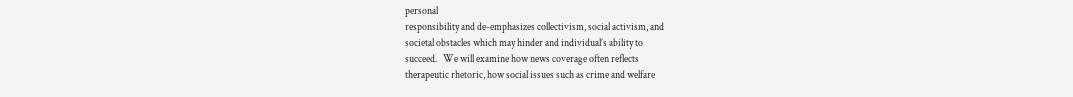personal
responsibility and de-emphasizes collectivism, social activism, and
societal obstacles which may hinder and individual’s ability to
succeed.   We will examine how news coverage often reflects
therapeutic rhetoric, how social issues such as crime and welfare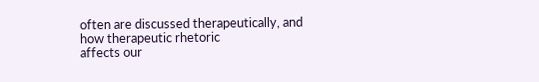often are discussed therapeutically, and how therapeutic rhetoric
affects our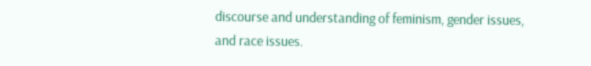discourse and understanding of feminism, gender issues,
and race issues.